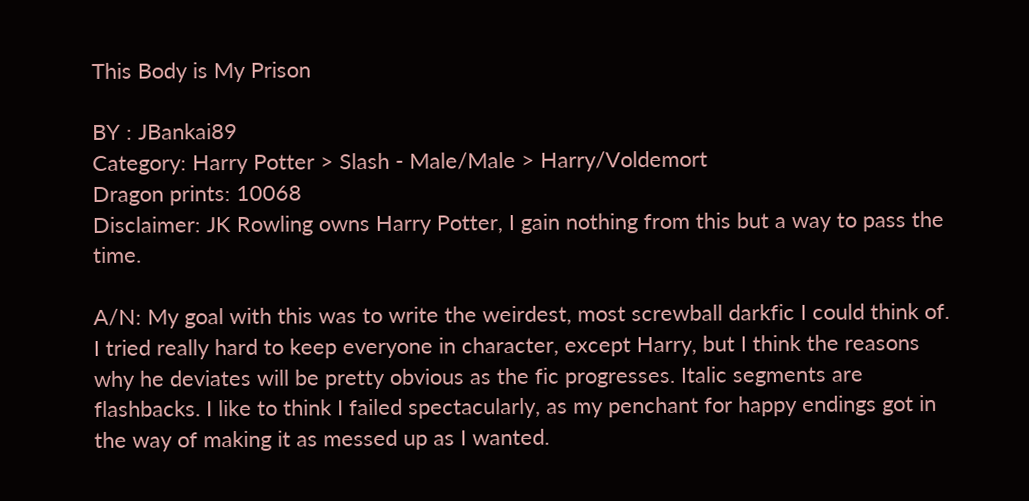This Body is My Prison

BY : JBankai89
Category: Harry Potter > Slash - Male/Male > Harry/Voldemort
Dragon prints: 10068
Disclaimer: JK Rowling owns Harry Potter, I gain nothing from this but a way to pass the time.

A/N: My goal with this was to write the weirdest, most screwball darkfic I could think of. I tried really hard to keep everyone in character, except Harry, but I think the reasons why he deviates will be pretty obvious as the fic progresses. Italic segments are flashbacks. I like to think I failed spectacularly, as my penchant for happy endings got in the way of making it as messed up as I wanted.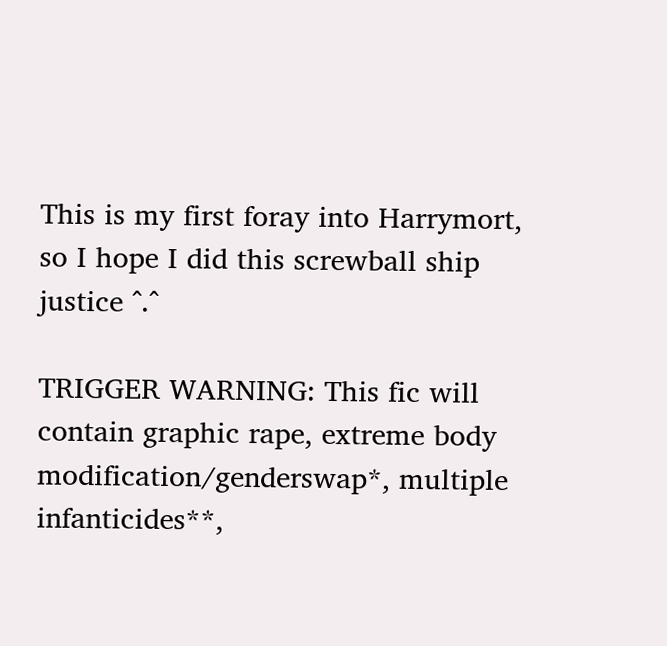This is my first foray into Harrymort, so I hope I did this screwball ship justice ^.^

TRIGGER WARNING: This fic will contain graphic rape, extreme body modification/genderswap*, multiple infanticides**,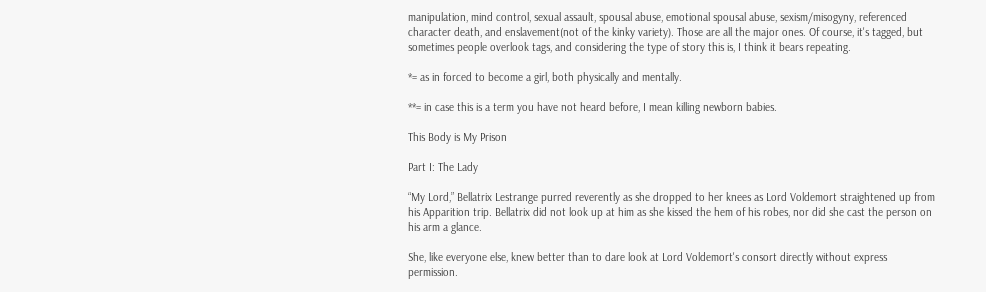manipulation, mind control, sexual assault, spousal abuse, emotional spousal abuse, sexism/misogyny, referenced character death, and enslavement(not of the kinky variety). Those are all the major ones. Of course, it's tagged, but sometimes people overlook tags, and considering the type of story this is, I think it bears repeating.

*= as in forced to become a girl, both physically and mentally.

**= in case this is a term you have not heard before, I mean killing newborn babies.

This Body is My Prison

Part I: The Lady

“My Lord,” Bellatrix Lestrange purred reverently as she dropped to her knees as Lord Voldemort straightened up from his Apparition trip. Bellatrix did not look up at him as she kissed the hem of his robes, nor did she cast the person on his arm a glance.

She, like everyone else, knew better than to dare look at Lord Voldemort's consort directly without express permission.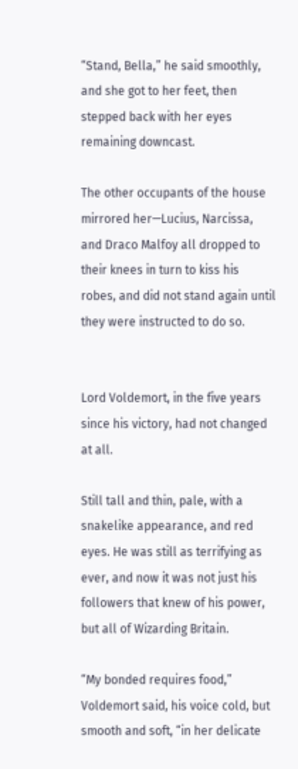“Stand, Bella,” he said smoothly, and she got to her feet, then stepped back with her eyes remaining downcast.

The other occupants of the house mirrored her—Lucius, Narcissa, and Draco Malfoy all dropped to their knees in turn to kiss his robes, and did not stand again until they were instructed to do so.


Lord Voldemort, in the five years since his victory, had not changed at all.

Still tall and thin, pale, with a snakelike appearance, and red eyes. He was still as terrifying as ever, and now it was not just his followers that knew of his power, but all of Wizarding Britain.

“My bonded requires food,” Voldemort said, his voice cold, but smooth and soft, “in her delicate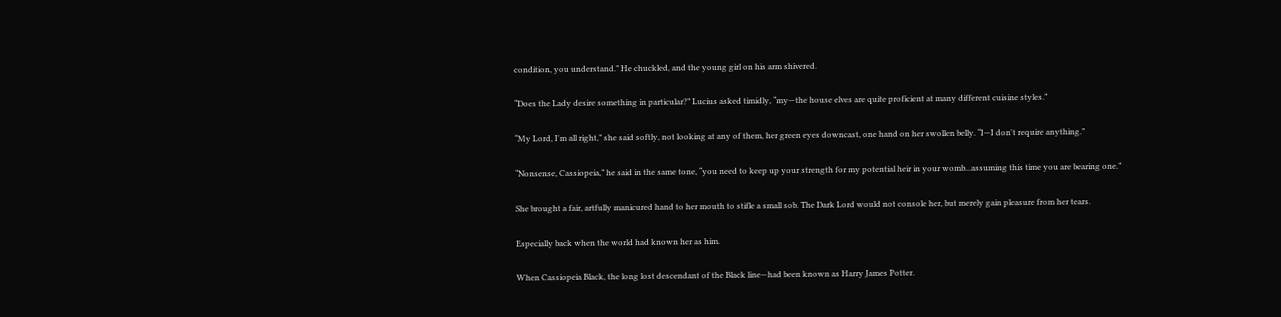condition, you understand.” He chuckled, and the young girl on his arm shivered.

“Does the Lady desire something in particular?” Lucius asked timidly, “my—the house elves are quite proficient at many different cuisine styles.”

“My Lord, I'm all right,” she said softly, not looking at any of them, her green eyes downcast, one hand on her swollen belly. “I—I don't require anything.”

“Nonsense, Cassiopeia,” he said in the same tone, “you need to keep up your strength for my potential heir in your womb...assuming this time you are bearing one.”

She brought a fair, artfully manicured hand to her mouth to stifle a small sob. The Dark Lord would not console her, but merely gain pleasure from her tears.

Especially back when the world had known her as him.

When Cassiopeia Black, the long lost descendant of the Black line—had been known as Harry James Potter.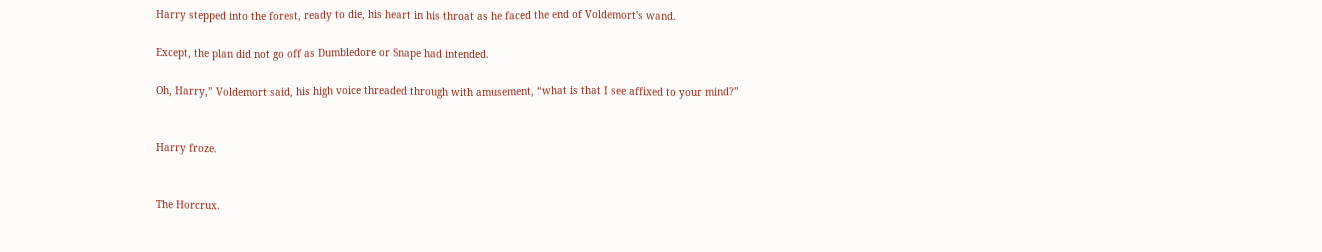Harry stepped into the forest, ready to die, his heart in his throat as he faced the end of Voldemort's wand.

Except, the plan did not go off as Dumbledore or Snape had intended.

Oh, Harry,” Voldemort said, his high voice threaded through with amusement, “what is that I see affixed to your mind?”


Harry froze.


The Horcrux.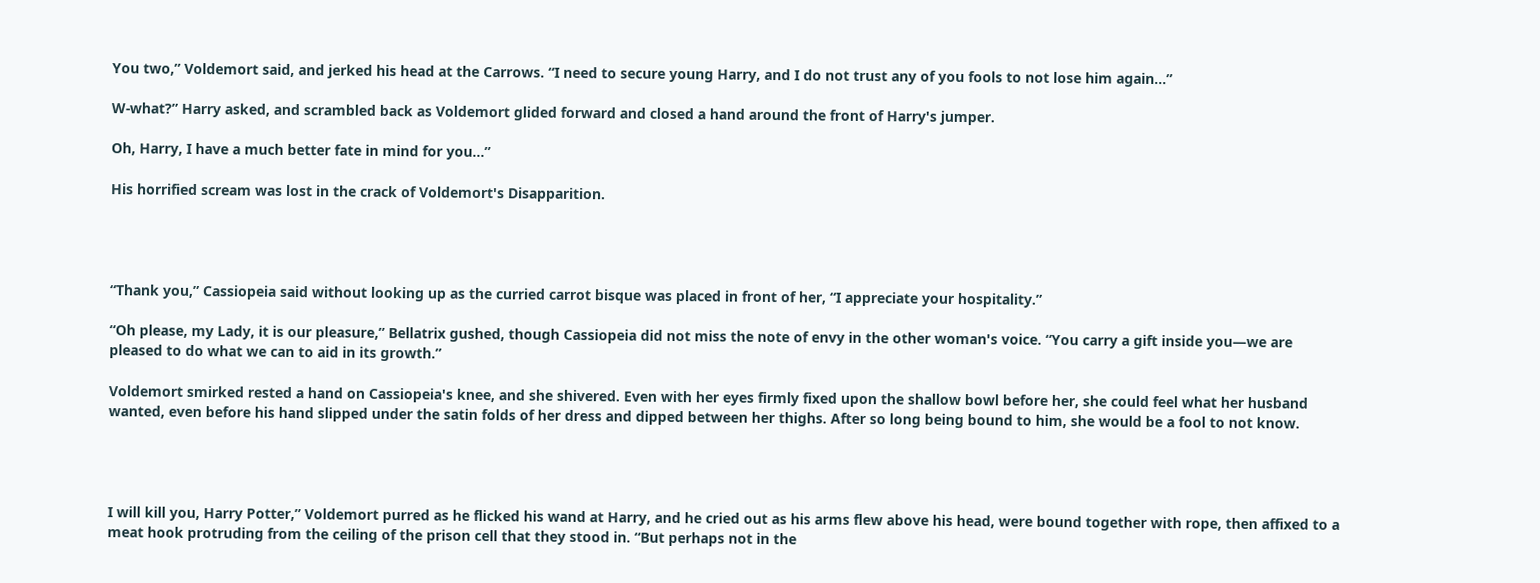You two,” Voldemort said, and jerked his head at the Carrows. “I need to secure young Harry, and I do not trust any of you fools to not lose him again...”

W-what?” Harry asked, and scrambled back as Voldemort glided forward and closed a hand around the front of Harry's jumper.

Oh, Harry, I have a much better fate in mind for you...”

His horrified scream was lost in the crack of Voldemort's Disapparition.




“Thank you,” Cassiopeia said without looking up as the curried carrot bisque was placed in front of her, “I appreciate your hospitality.”

“Oh please, my Lady, it is our pleasure,” Bellatrix gushed, though Cassiopeia did not miss the note of envy in the other woman's voice. “You carry a gift inside you—we are pleased to do what we can to aid in its growth.”

Voldemort smirked rested a hand on Cassiopeia's knee, and she shivered. Even with her eyes firmly fixed upon the shallow bowl before her, she could feel what her husband wanted, even before his hand slipped under the satin folds of her dress and dipped between her thighs. After so long being bound to him, she would be a fool to not know.




I will kill you, Harry Potter,” Voldemort purred as he flicked his wand at Harry, and he cried out as his arms flew above his head, were bound together with rope, then affixed to a meat hook protruding from the ceiling of the prison cell that they stood in. “But perhaps not in the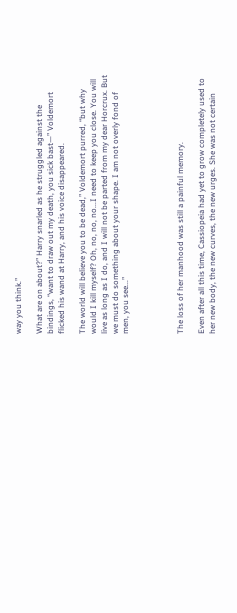way you think.”

What are on about?” Harry snarled as he struggled against the bindings, “want to draw out my death, you sick bast—” Voldemort flicked his wand at Harry, and his voice disappeared.

The world will believe you to be dead,” Voldemort purred, “but why would I kill myself? Oh, no, no, no...I need to keep you close. You will live as long as I do, and I will not be parted from my dear Horcrux. But we must do something about your shape. I am not overly fond of men, you see...”




The loss of her manhood was still a painful memory.

Even after all this time, Cassiopeia had yet to grow completely used to her new body, the new curves, the new urges. She was not certain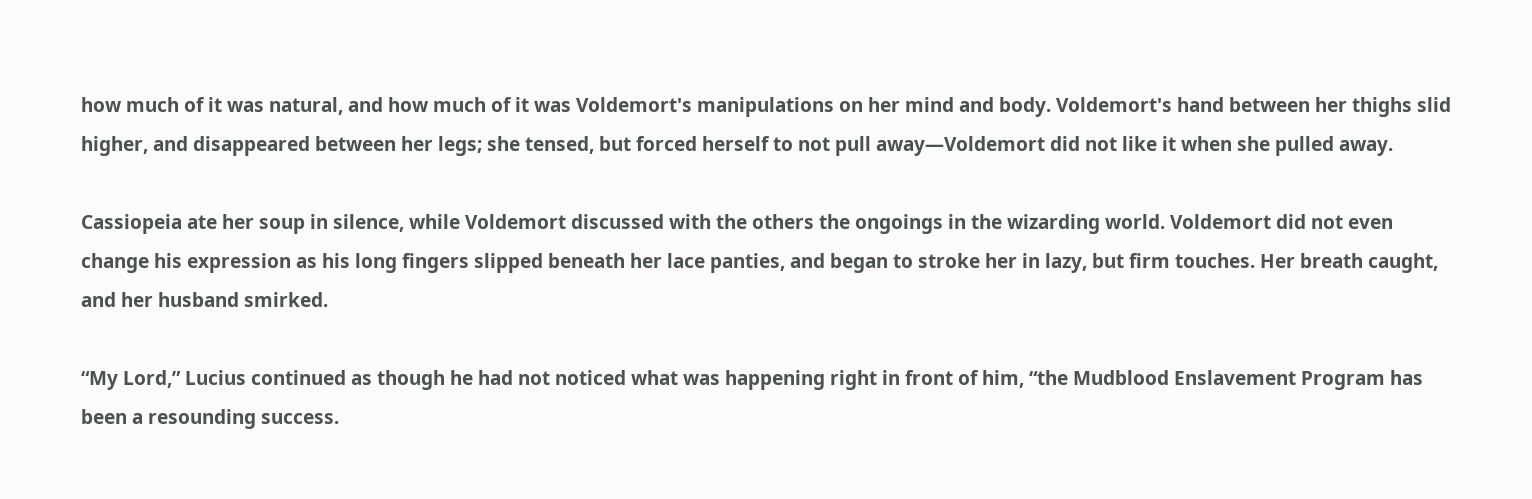how much of it was natural, and how much of it was Voldemort's manipulations on her mind and body. Voldemort's hand between her thighs slid higher, and disappeared between her legs; she tensed, but forced herself to not pull away—Voldemort did not like it when she pulled away.

Cassiopeia ate her soup in silence, while Voldemort discussed with the others the ongoings in the wizarding world. Voldemort did not even change his expression as his long fingers slipped beneath her lace panties, and began to stroke her in lazy, but firm touches. Her breath caught, and her husband smirked.

“My Lord,” Lucius continued as though he had not noticed what was happening right in front of him, “the Mudblood Enslavement Program has been a resounding success.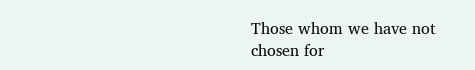Those whom we have not chosen for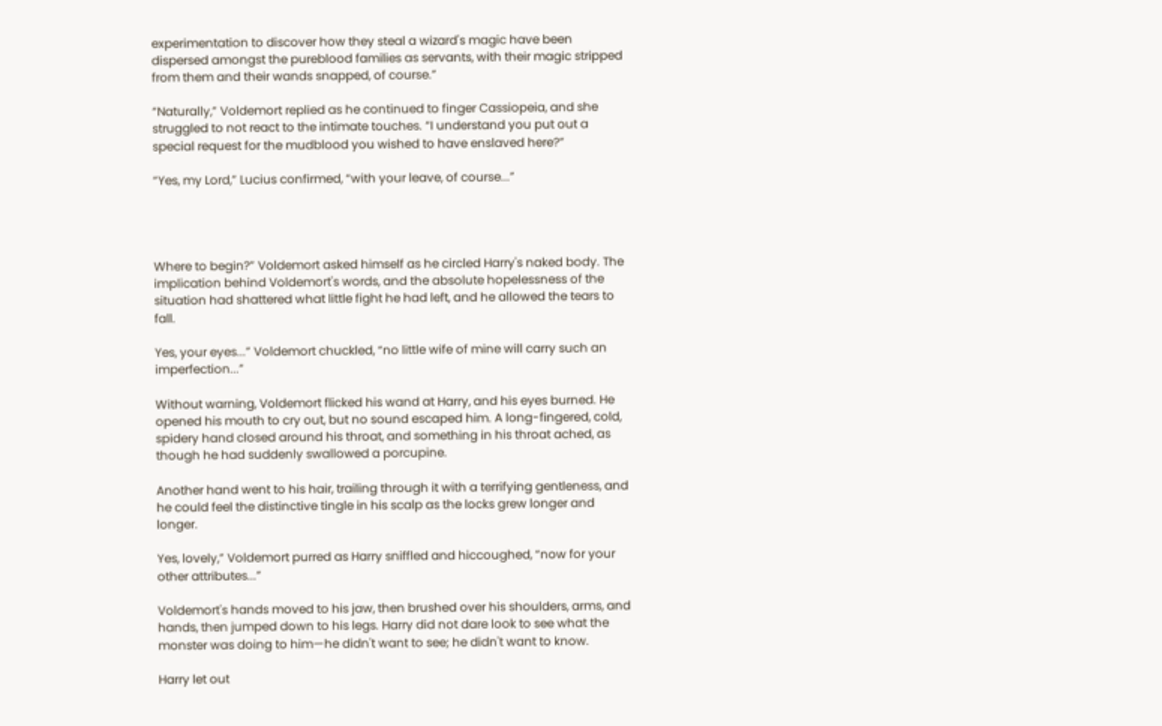experimentation to discover how they steal a wizard's magic have been dispersed amongst the pureblood families as servants, with their magic stripped from them and their wands snapped, of course.”

“Naturally,” Voldemort replied as he continued to finger Cassiopeia, and she struggled to not react to the intimate touches. “I understand you put out a special request for the mudblood you wished to have enslaved here?”

“Yes, my Lord,” Lucius confirmed, “with your leave, of course...”




Where to begin?” Voldemort asked himself as he circled Harry's naked body. The implication behind Voldemort's words, and the absolute hopelessness of the situation had shattered what little fight he had left, and he allowed the tears to fall.

Yes, your eyes...” Voldemort chuckled, “no little wife of mine will carry such an imperfection...”

Without warning, Voldemort flicked his wand at Harry, and his eyes burned. He opened his mouth to cry out, but no sound escaped him. A long-fingered, cold, spidery hand closed around his throat, and something in his throat ached, as though he had suddenly swallowed a porcupine.

Another hand went to his hair, trailing through it with a terrifying gentleness, and he could feel the distinctive tingle in his scalp as the locks grew longer and longer.

Yes, lovely,” Voldemort purred as Harry sniffled and hiccoughed, “now for your other attributes...”

Voldemort's hands moved to his jaw, then brushed over his shoulders, arms, and hands, then jumped down to his legs. Harry did not dare look to see what the monster was doing to him—he didn't want to see; he didn't want to know.

Harry let out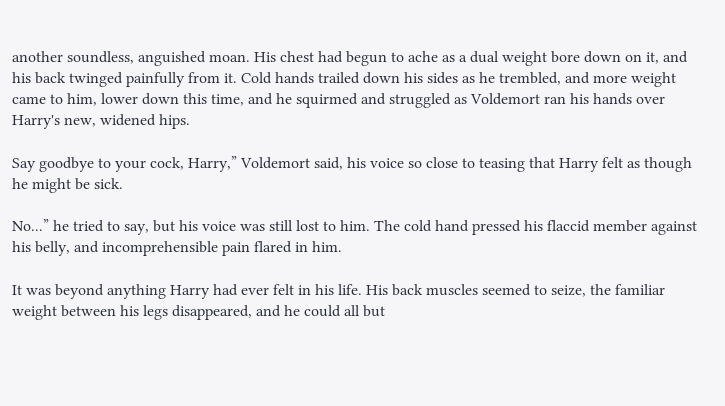another soundless, anguished moan. His chest had begun to ache as a dual weight bore down on it, and his back twinged painfully from it. Cold hands trailed down his sides as he trembled, and more weight came to him, lower down this time, and he squirmed and struggled as Voldemort ran his hands over Harry's new, widened hips.

Say goodbye to your cock, Harry,” Voldemort said, his voice so close to teasing that Harry felt as though he might be sick.

No...” he tried to say, but his voice was still lost to him. The cold hand pressed his flaccid member against his belly, and incomprehensible pain flared in him.

It was beyond anything Harry had ever felt in his life. His back muscles seemed to seize, the familiar weight between his legs disappeared, and he could all but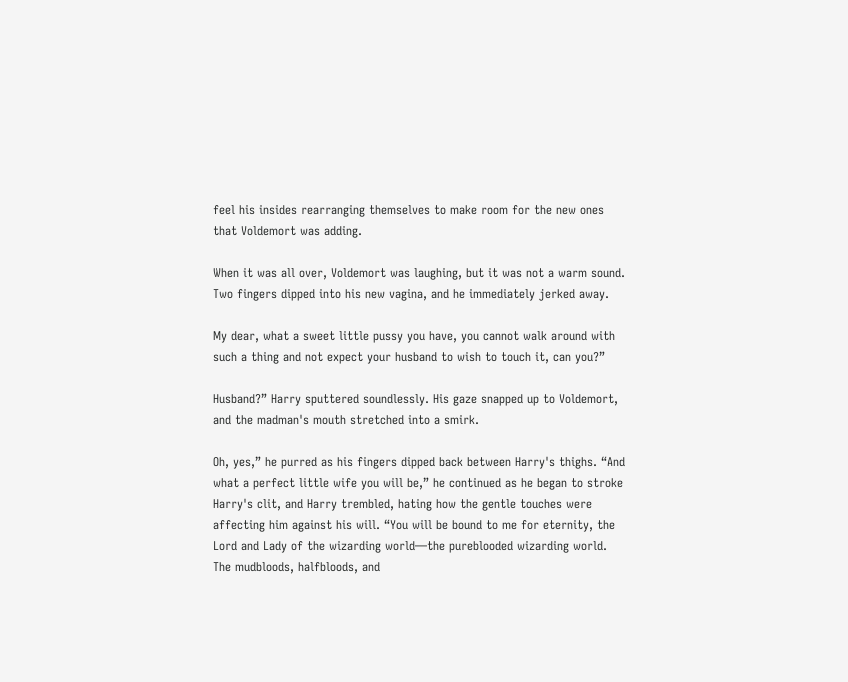feel his insides rearranging themselves to make room for the new ones that Voldemort was adding.

When it was all over, Voldemort was laughing, but it was not a warm sound. Two fingers dipped into his new vagina, and he immediately jerked away.

My dear, what a sweet little pussy you have, you cannot walk around with such a thing and not expect your husband to wish to touch it, can you?”

Husband?” Harry sputtered soundlessly. His gaze snapped up to Voldemort, and the madman's mouth stretched into a smirk.

Oh, yes,” he purred as his fingers dipped back between Harry's thighs. “And what a perfect little wife you will be,” he continued as he began to stroke Harry's clit, and Harry trembled, hating how the gentle touches were affecting him against his will. “You will be bound to me for eternity, the Lord and Lady of the wizarding world—the pureblooded wizarding world. The mudbloods, halfbloods, and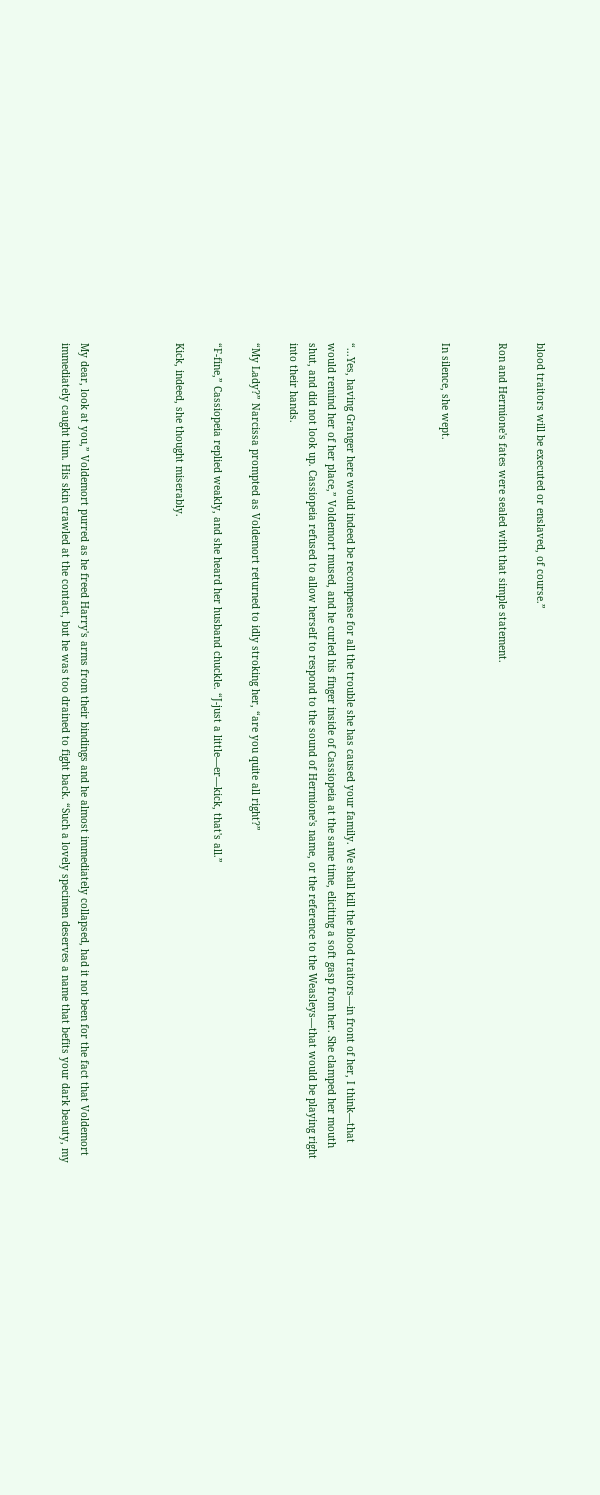blood traitors will be executed or enslaved, of course.”

Ron and Hermione's fates were sealed with that simple statement.


In silence, she wept.




“...Yes, having Granger here would indeed be recompense for all the trouble she has caused your family. We shall kill the blood traitors—in front of her, I think—that would remind her of her place,” Voldemort mused, and he curled his finger inside of Cassiopeia at the same time, eliciting a soft gasp from her. She clamped her mouth shut, and did not look up. Cassiopeia refused to allow herself to respond to the sound of Hermione's name, or the reference to the Weasleys—that would be playing right into their hands.

“My Lady?” Narcissa prompted as Voldemort returned to idly stroking her, “are you quite all right?”

“F-fine,” Cassiopeia replied weakly, and she heard her husband chuckle. “J-just a little—er—kick, that's all.”

Kick, indeed, she thought miserably.




My dear, look at you,” Voldemort purred as he freed Harry's arms from their bindings and he almost immediately collapsed, had it not been for the fact that Voldemort immediately caught him. His skin crawled at the contact, but he was too drained to fight back. “Such a lovely specimen deserves a name that befits your dark beauty, my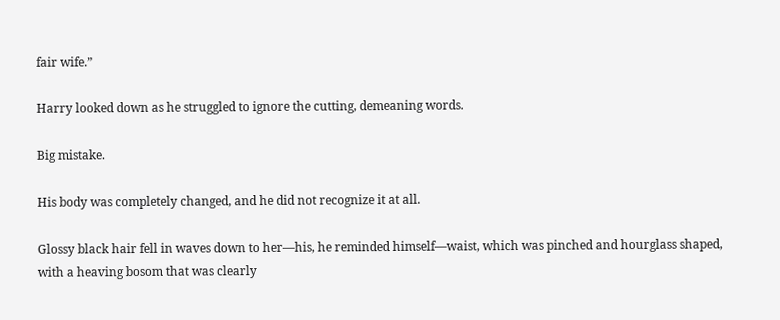fair wife.”

Harry looked down as he struggled to ignore the cutting, demeaning words.

Big mistake.

His body was completely changed, and he did not recognize it at all.

Glossy black hair fell in waves down to her—his, he reminded himself—waist, which was pinched and hourglass shaped, with a heaving bosom that was clearly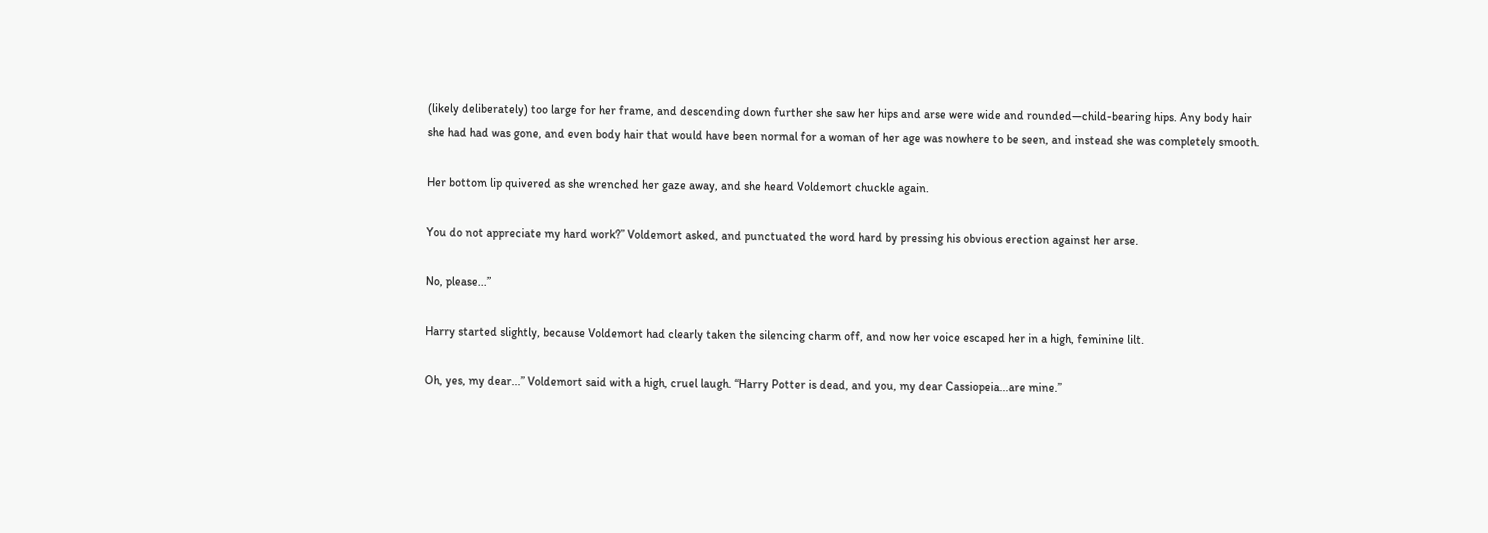(likely deliberately) too large for her frame, and descending down further she saw her hips and arse were wide and rounded—child-bearing hips. Any body hair she had had was gone, and even body hair that would have been normal for a woman of her age was nowhere to be seen, and instead she was completely smooth.

Her bottom lip quivered as she wrenched her gaze away, and she heard Voldemort chuckle again.

You do not appreciate my hard work?” Voldemort asked, and punctuated the word hard by pressing his obvious erection against her arse.

No, please...”

Harry started slightly, because Voldemort had clearly taken the silencing charm off, and now her voice escaped her in a high, feminine lilt.

Oh, yes, my dear...” Voldemort said with a high, cruel laugh. “Harry Potter is dead, and you, my dear Cassiopeia...are mine.”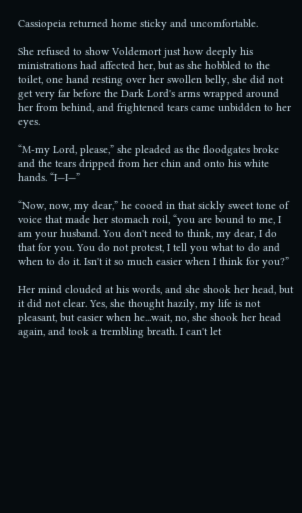Cassiopeia returned home sticky and uncomfortable.

She refused to show Voldemort just how deeply his ministrations had affected her, but as she hobbled to the toilet, one hand resting over her swollen belly, she did not get very far before the Dark Lord's arms wrapped around her from behind, and frightened tears came unbidden to her eyes.

“M-my Lord, please,” she pleaded as the floodgates broke and the tears dripped from her chin and onto his white hands. “I—I—”

“Now, now, my dear,” he cooed in that sickly sweet tone of voice that made her stomach roil, “you are bound to me, I am your husband. You don't need to think, my dear, I do that for you. You do not protest, I tell you what to do and when to do it. Isn't it so much easier when I think for you?”

Her mind clouded at his words, and she shook her head, but it did not clear. Yes, she thought hazily, my life is not pleasant, but easier when he...wait, no, she shook her head again, and took a trembling breath. I can't let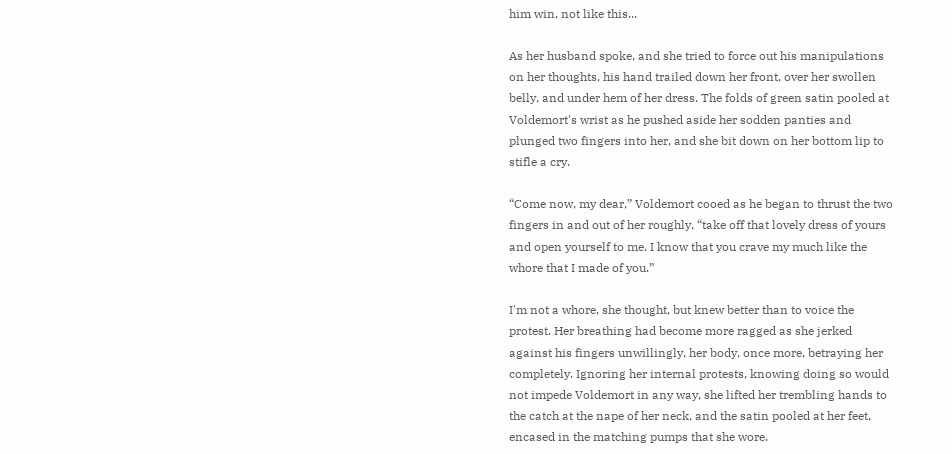him win, not like this...

As her husband spoke, and she tried to force out his manipulations on her thoughts, his hand trailed down her front, over her swollen belly, and under hem of her dress. The folds of green satin pooled at Voldemort's wrist as he pushed aside her sodden panties and plunged two fingers into her, and she bit down on her bottom lip to stifle a cry.

“Come now, my dear,” Voldemort cooed as he began to thrust the two fingers in and out of her roughly, “take off that lovely dress of yours and open yourself to me. I know that you crave my much like the whore that I made of you.”

I'm not a whore, she thought, but knew better than to voice the protest. Her breathing had become more ragged as she jerked against his fingers unwillingly, her body, once more, betraying her completely. Ignoring her internal protests, knowing doing so would not impede Voldemort in any way, she lifted her trembling hands to the catch at the nape of her neck, and the satin pooled at her feet, encased in the matching pumps that she wore.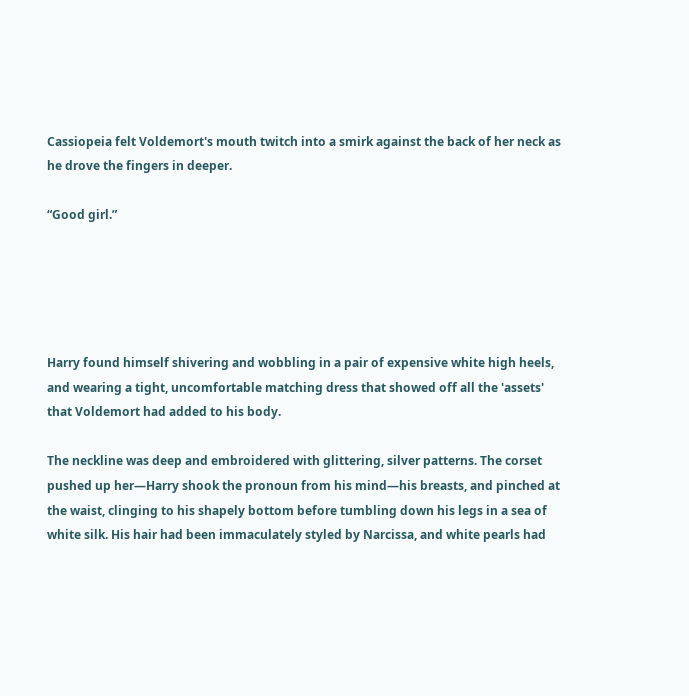Cassiopeia felt Voldemort's mouth twitch into a smirk against the back of her neck as he drove the fingers in deeper.

“Good girl.”





Harry found himself shivering and wobbling in a pair of expensive white high heels, and wearing a tight, uncomfortable matching dress that showed off all the 'assets' that Voldemort had added to his body.

The neckline was deep and embroidered with glittering, silver patterns. The corset pushed up her—Harry shook the pronoun from his mind—his breasts, and pinched at the waist, clinging to his shapely bottom before tumbling down his legs in a sea of white silk. His hair had been immaculately styled by Narcissa, and white pearls had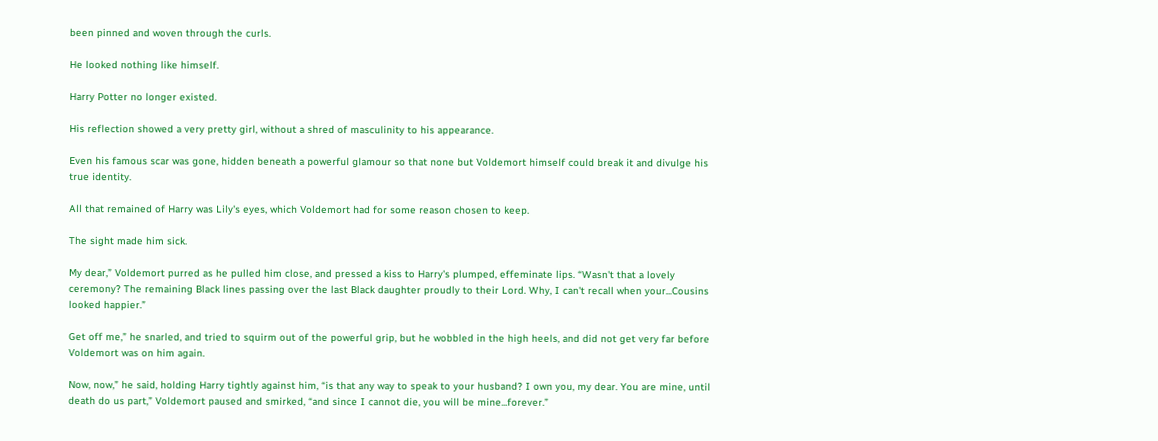been pinned and woven through the curls.

He looked nothing like himself.

Harry Potter no longer existed.

His reflection showed a very pretty girl, without a shred of masculinity to his appearance.

Even his famous scar was gone, hidden beneath a powerful glamour so that none but Voldemort himself could break it and divulge his true identity.

All that remained of Harry was Lily's eyes, which Voldemort had for some reason chosen to keep.

The sight made him sick.

My dear,” Voldemort purred as he pulled him close, and pressed a kiss to Harry's plumped, effeminate lips. “Wasn't that a lovely ceremony? The remaining Black lines passing over the last Black daughter proudly to their Lord. Why, I can't recall when your...Cousins looked happier.”

Get off me,” he snarled, and tried to squirm out of the powerful grip, but he wobbled in the high heels, and did not get very far before Voldemort was on him again.

Now, now,” he said, holding Harry tightly against him, “is that any way to speak to your husband? I own you, my dear. You are mine, until death do us part,” Voldemort paused and smirked, “and since I cannot die, you will be mine...forever.”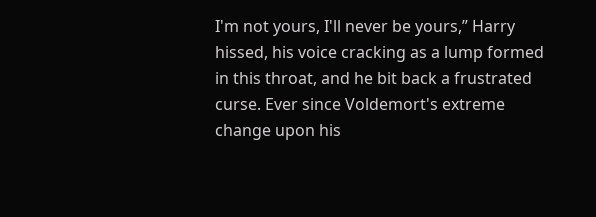I'm not yours, I'll never be yours,” Harry hissed, his voice cracking as a lump formed in this throat, and he bit back a frustrated curse. Ever since Voldemort's extreme change upon his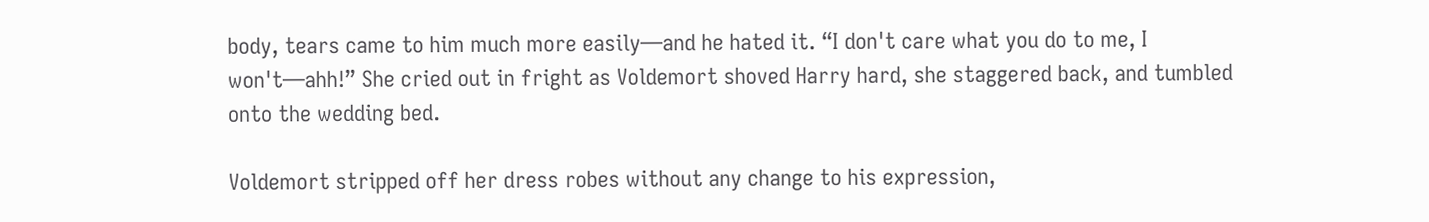body, tears came to him much more easily—and he hated it. “I don't care what you do to me, I won't—ahh!” She cried out in fright as Voldemort shoved Harry hard, she staggered back, and tumbled onto the wedding bed.

Voldemort stripped off her dress robes without any change to his expression,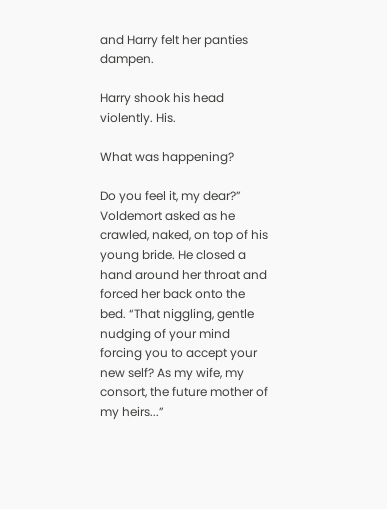and Harry felt her panties dampen.

Harry shook his head violently. His.

What was happening?

Do you feel it, my dear?” Voldemort asked as he crawled, naked, on top of his young bride. He closed a hand around her throat and forced her back onto the bed. “That niggling, gentle nudging of your mind forcing you to accept your new self? As my wife, my consort, the future mother of my heirs...”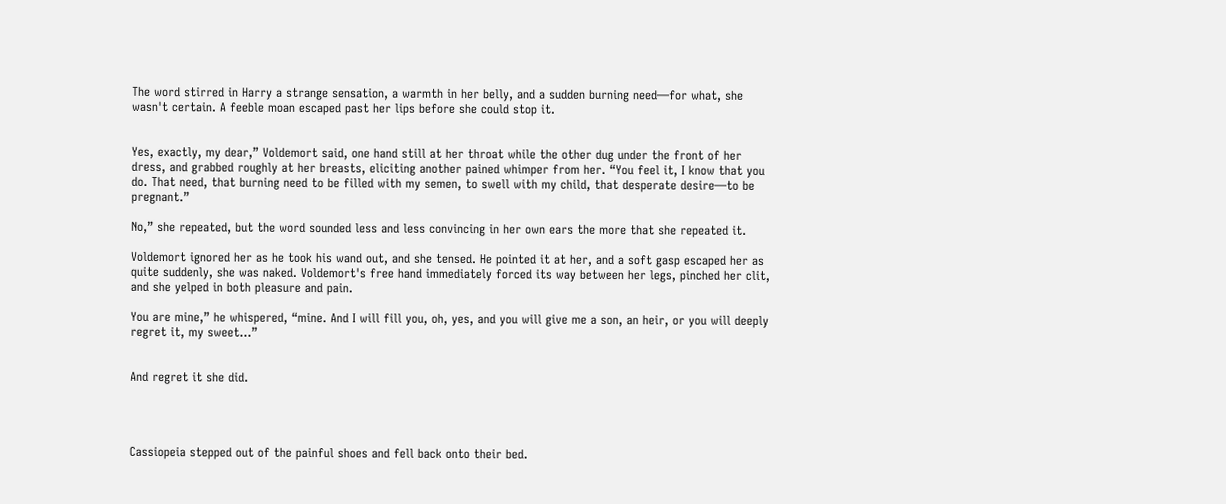The word stirred in Harry a strange sensation, a warmth in her belly, and a sudden burning need—for what, she wasn't certain. A feeble moan escaped past her lips before she could stop it.


Yes, exactly, my dear,” Voldemort said, one hand still at her throat while the other dug under the front of her dress, and grabbed roughly at her breasts, eliciting another pained whimper from her. “You feel it, I know that you do. That need, that burning need to be filled with my semen, to swell with my child, that desperate desire—to be pregnant.”

No,” she repeated, but the word sounded less and less convincing in her own ears the more that she repeated it.

Voldemort ignored her as he took his wand out, and she tensed. He pointed it at her, and a soft gasp escaped her as quite suddenly, she was naked. Voldemort's free hand immediately forced its way between her legs, pinched her clit, and she yelped in both pleasure and pain.

You are mine,” he whispered, “mine. And I will fill you, oh, yes, and you will give me a son, an heir, or you will deeply regret it, my sweet...”


And regret it she did.




Cassiopeia stepped out of the painful shoes and fell back onto their bed.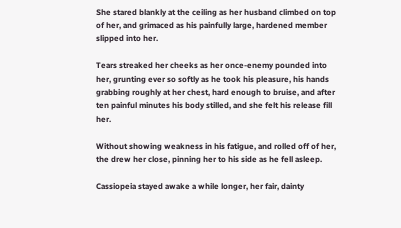She stared blankly at the ceiling as her husband climbed on top of her, and grimaced as his painfully large, hardened member slipped into her.

Tears streaked her cheeks as her once-enemy pounded into her, grunting ever so softly as he took his pleasure, his hands grabbing roughly at her chest, hard enough to bruise, and after ten painful minutes his body stilled, and she felt his release fill her.

Without showing weakness in his fatigue, and rolled off of her, the drew her close, pinning her to his side as he fell asleep.

Cassiopeia stayed awake a while longer, her fair, dainty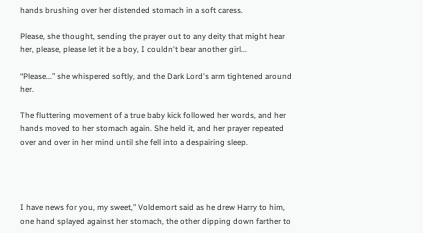hands brushing over her distended stomach in a soft caress.

Please, she thought, sending the prayer out to any deity that might hear her, please, please let it be a boy, I couldn't bear another girl...

“Please...” she whispered softly, and the Dark Lord's arm tightened around her.

The fluttering movement of a true baby kick followed her words, and her hands moved to her stomach again. She held it, and her prayer repeated over and over in her mind until she fell into a despairing sleep.




I have news for you, my sweet,” Voldemort said as he drew Harry to him, one hand splayed against her stomach, the other dipping down farther to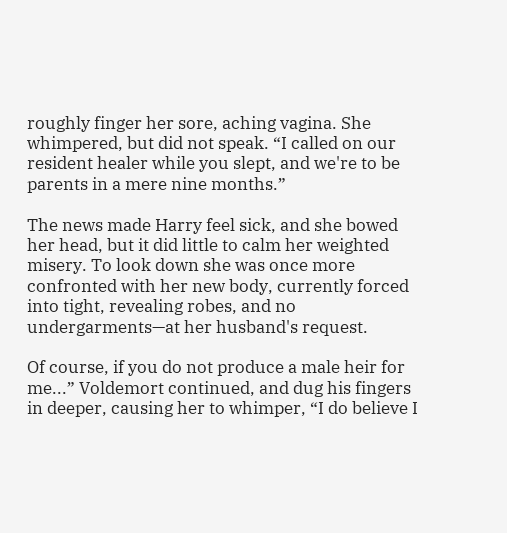roughly finger her sore, aching vagina. She whimpered, but did not speak. “I called on our resident healer while you slept, and we're to be parents in a mere nine months.”

The news made Harry feel sick, and she bowed her head, but it did little to calm her weighted misery. To look down she was once more confronted with her new body, currently forced into tight, revealing robes, and no undergarments—at her husband's request.

Of course, if you do not produce a male heir for me...” Voldemort continued, and dug his fingers in deeper, causing her to whimper, “I do believe I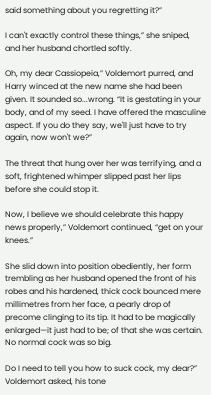said something about you regretting it?”

I can't exactly control these things,” she sniped, and her husband chortled softly.

Oh, my dear Cassiopeia,” Voldemort purred, and Harry winced at the new name she had been given. It sounded so...wrong. “It is gestating in your body, and of my seed. I have offered the masculine aspect. If you do they say, we'll just have to try again, now won't we?”

The threat that hung over her was terrifying, and a soft, frightened whimper slipped past her lips before she could stop it.

Now, I believe we should celebrate this happy news properly,” Voldemort continued, “get on your knees.”

She slid down into position obediently, her form trembling as her husband opened the front of his robes and his hardened, thick cock bounced mere millimetres from her face, a pearly drop of precome clinging to its tip. It had to be magically enlarged—it just had to be; of that she was certain. No normal cock was so big.

Do I need to tell you how to suck cock, my dear?” Voldemort asked, his tone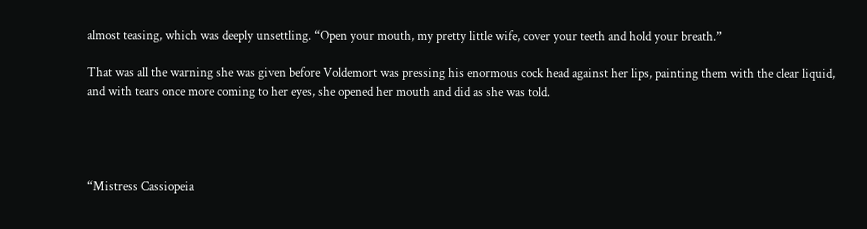almost teasing, which was deeply unsettling. “Open your mouth, my pretty little wife, cover your teeth and hold your breath.”

That was all the warning she was given before Voldemort was pressing his enormous cock head against her lips, painting them with the clear liquid, and with tears once more coming to her eyes, she opened her mouth and did as she was told.




“Mistress Cassiopeia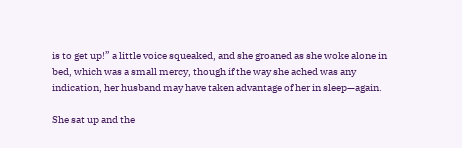is to get up!” a little voice squeaked, and she groaned as she woke alone in bed, which was a small mercy, though if the way she ached was any indication, her husband may have taken advantage of her in sleep—again.

She sat up and the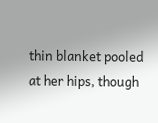thin blanket pooled at her hips, though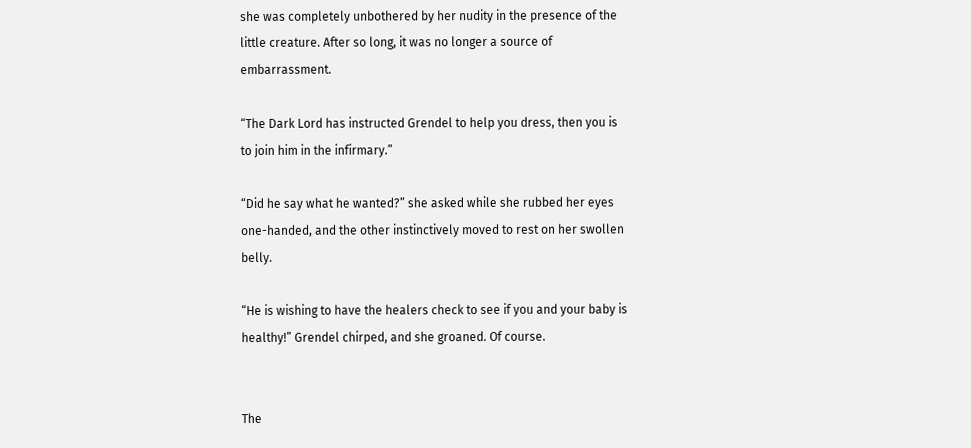she was completely unbothered by her nudity in the presence of the little creature. After so long, it was no longer a source of embarrassment.

“The Dark Lord has instructed Grendel to help you dress, then you is to join him in the infirmary.”

“Did he say what he wanted?” she asked while she rubbed her eyes one-handed, and the other instinctively moved to rest on her swollen belly.

“He is wishing to have the healers check to see if you and your baby is healthy!” Grendel chirped, and she groaned. Of course.


The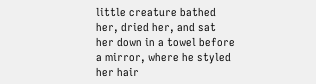little creature bathed her, dried her, and sat her down in a towel before a mirror, where he styled her hair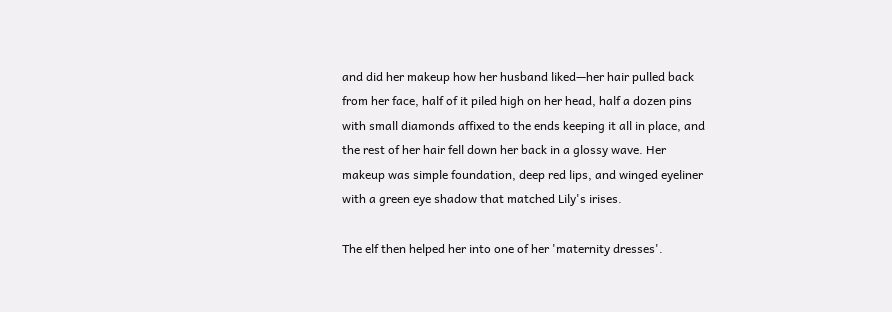and did her makeup how her husband liked—her hair pulled back from her face, half of it piled high on her head, half a dozen pins with small diamonds affixed to the ends keeping it all in place, and the rest of her hair fell down her back in a glossy wave. Her makeup was simple foundation, deep red lips, and winged eyeliner with a green eye shadow that matched Lily's irises.

The elf then helped her into one of her 'maternity dresses'.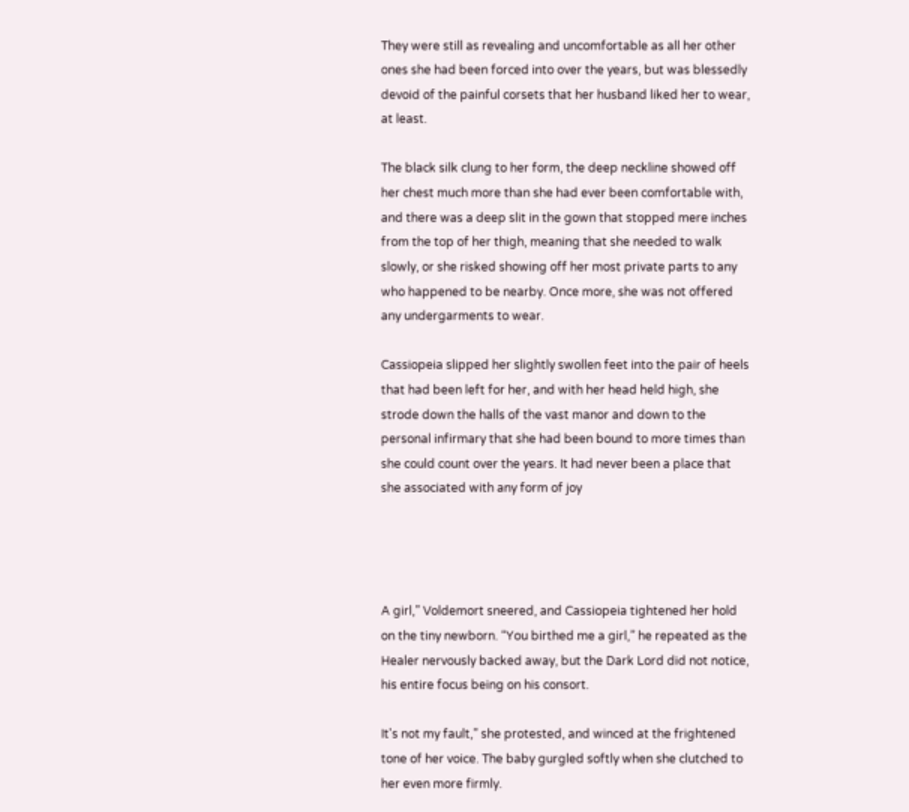They were still as revealing and uncomfortable as all her other ones she had been forced into over the years, but was blessedly devoid of the painful corsets that her husband liked her to wear, at least.

The black silk clung to her form, the deep neckline showed off her chest much more than she had ever been comfortable with, and there was a deep slit in the gown that stopped mere inches from the top of her thigh, meaning that she needed to walk slowly, or she risked showing off her most private parts to any who happened to be nearby. Once more, she was not offered any undergarments to wear.

Cassiopeia slipped her slightly swollen feet into the pair of heels that had been left for her, and with her head held high, she strode down the halls of the vast manor and down to the personal infirmary that she had been bound to more times than she could count over the years. It had never been a place that she associated with any form of joy




A girl,” Voldemort sneered, and Cassiopeia tightened her hold on the tiny newborn. “You birthed me a girl,” he repeated as the Healer nervously backed away, but the Dark Lord did not notice, his entire focus being on his consort.

It's not my fault,” she protested, and winced at the frightened tone of her voice. The baby gurgled softly when she clutched to her even more firmly.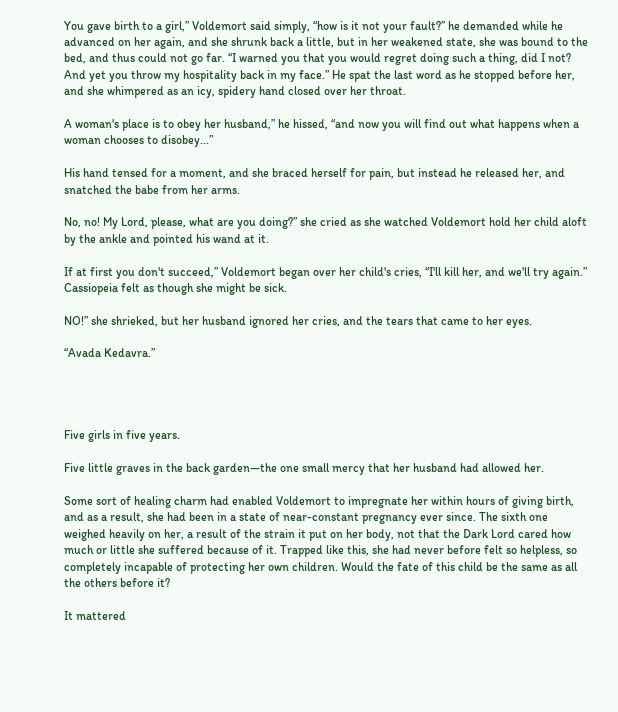You gave birth to a girl,” Voldemort said simply, “how is it not your fault?” he demanded while he advanced on her again, and she shrunk back a little, but in her weakened state, she was bound to the bed, and thus could not go far. “I warned you that you would regret doing such a thing, did I not? And yet you throw my hospitality back in my face.” He spat the last word as he stopped before her, and she whimpered as an icy, spidery hand closed over her throat.

A woman's place is to obey her husband,” he hissed, “and now you will find out what happens when a woman chooses to disobey...”

His hand tensed for a moment, and she braced herself for pain, but instead he released her, and snatched the babe from her arms.

No, no! My Lord, please, what are you doing?” she cried as she watched Voldemort hold her child aloft by the ankle and pointed his wand at it.

If at first you don't succeed,” Voldemort began over her child's cries, “I'll kill her, and we'll try again.” Cassiopeia felt as though she might be sick.

NO!” she shrieked, but her husband ignored her cries, and the tears that came to her eyes.

“Avada Kedavra.”




Five girls in five years.

Five little graves in the back garden—the one small mercy that her husband had allowed her.

Some sort of healing charm had enabled Voldemort to impregnate her within hours of giving birth, and as a result, she had been in a state of near-constant pregnancy ever since. The sixth one weighed heavily on her, a result of the strain it put on her body, not that the Dark Lord cared how much or little she suffered because of it. Trapped like this, she had never before felt so helpless, so completely incapable of protecting her own children. Would the fate of this child be the same as all the others before it?

It mattered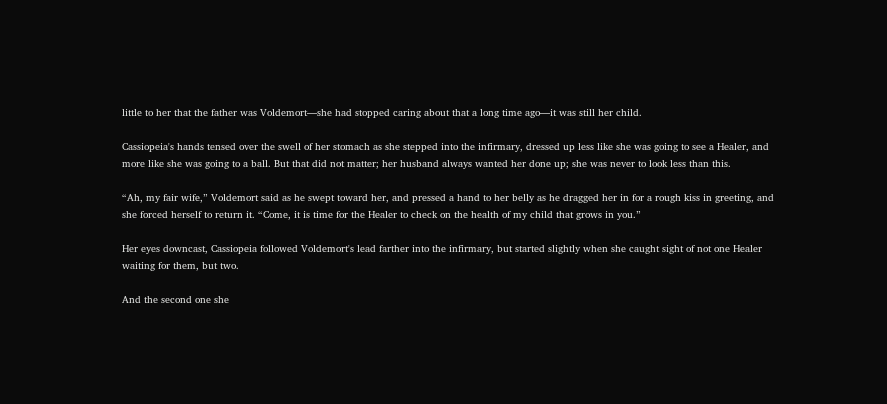little to her that the father was Voldemort—she had stopped caring about that a long time ago—it was still her child.

Cassiopeia's hands tensed over the swell of her stomach as she stepped into the infirmary, dressed up less like she was going to see a Healer, and more like she was going to a ball. But that did not matter; her husband always wanted her done up; she was never to look less than this.

“Ah, my fair wife,” Voldemort said as he swept toward her, and pressed a hand to her belly as he dragged her in for a rough kiss in greeting, and she forced herself to return it. “Come, it is time for the Healer to check on the health of my child that grows in you.”

Her eyes downcast, Cassiopeia followed Voldemort's lead farther into the infirmary, but started slightly when she caught sight of not one Healer waiting for them, but two.

And the second one she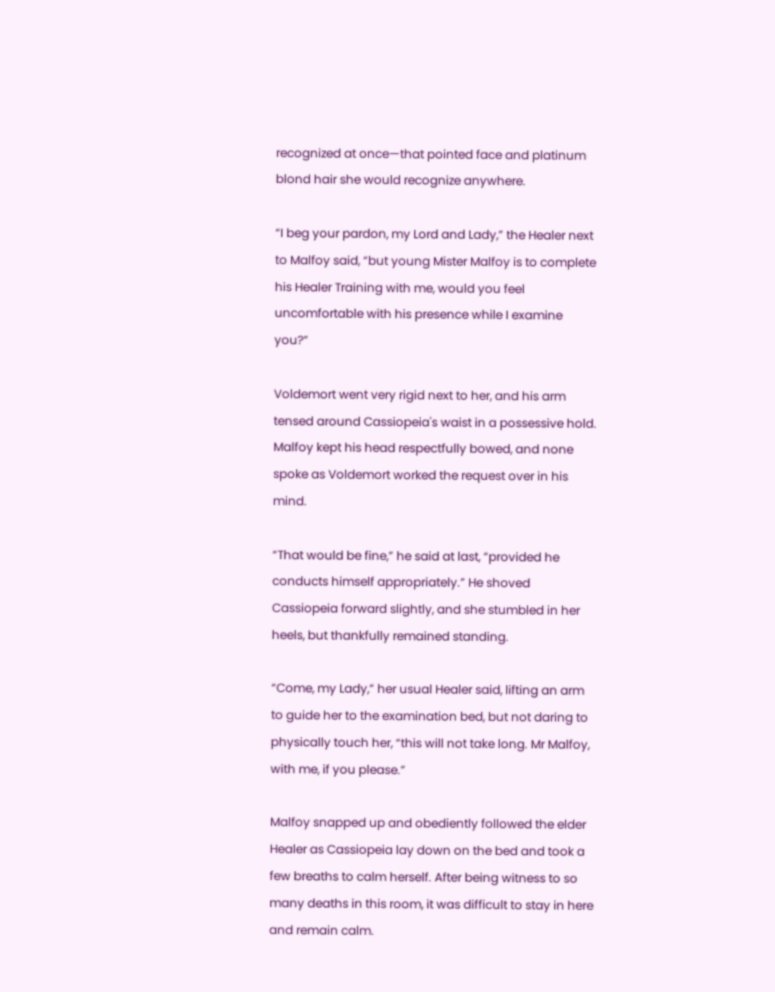recognized at once—that pointed face and platinum blond hair she would recognize anywhere.

“I beg your pardon, my Lord and Lady,” the Healer next to Malfoy said, “but young Mister Malfoy is to complete his Healer Training with me, would you feel uncomfortable with his presence while I examine you?”

Voldemort went very rigid next to her, and his arm tensed around Cassiopeia's waist in a possessive hold. Malfoy kept his head respectfully bowed, and none spoke as Voldemort worked the request over in his mind.

“That would be fine,” he said at last, “provided he conducts himself appropriately.” He shoved Cassiopeia forward slightly, and she stumbled in her heels, but thankfully remained standing.

“Come, my Lady,” her usual Healer said, lifting an arm to guide her to the examination bed, but not daring to physically touch her, “this will not take long. Mr Malfoy, with me, if you please.”

Malfoy snapped up and obediently followed the elder Healer as Cassiopeia lay down on the bed and took a few breaths to calm herself. After being witness to so many deaths in this room, it was difficult to stay in here and remain calm.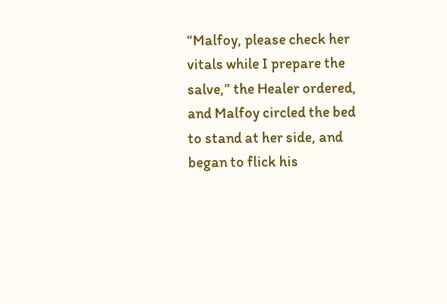“Malfoy, please check her vitals while I prepare the salve,” the Healer ordered, and Malfoy circled the bed to stand at her side, and began to flick his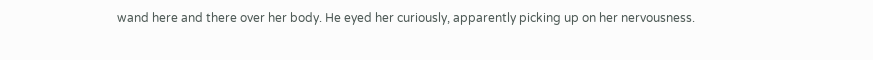wand here and there over her body. He eyed her curiously, apparently picking up on her nervousness.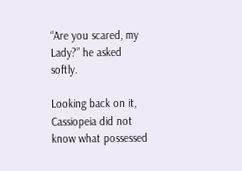“Are you scared, my Lady?” he asked softly.

Looking back on it, Cassiopeia did not know what possessed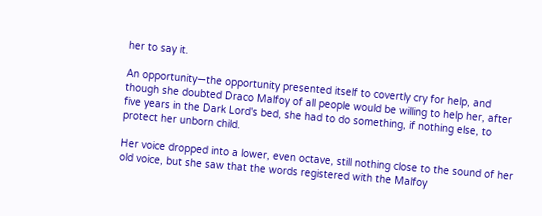her to say it.

An opportunity—the opportunity presented itself to covertly cry for help, and though she doubted Draco Malfoy of all people would be willing to help her, after five years in the Dark Lord's bed, she had to do something, if nothing else, to protect her unborn child.

Her voice dropped into a lower, even octave, still nothing close to the sound of her old voice, but she saw that the words registered with the Malfoy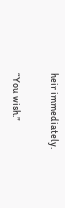heir immediately.

“You wish.”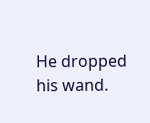He dropped his wand.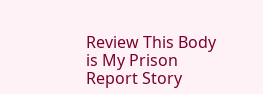Review This Body is My Prison
Report Story